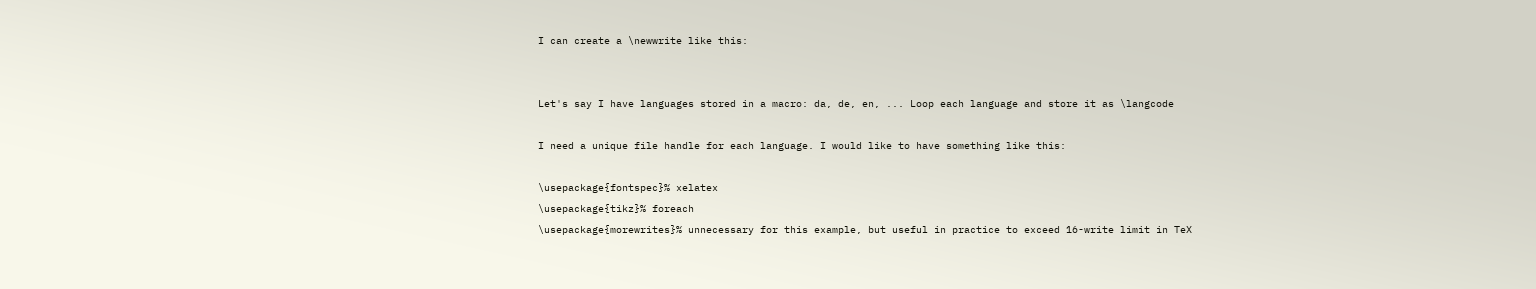I can create a \newwrite like this:


Let's say I have languages stored in a macro: da, de, en, ... Loop each language and store it as \langcode

I need a unique file handle for each language. I would like to have something like this:

\usepackage{fontspec}% xelatex
\usepackage{tikz}% foreach
\usepackage{morewrites}% unnecessary for this example, but useful in practice to exceed 16-write limit in TeX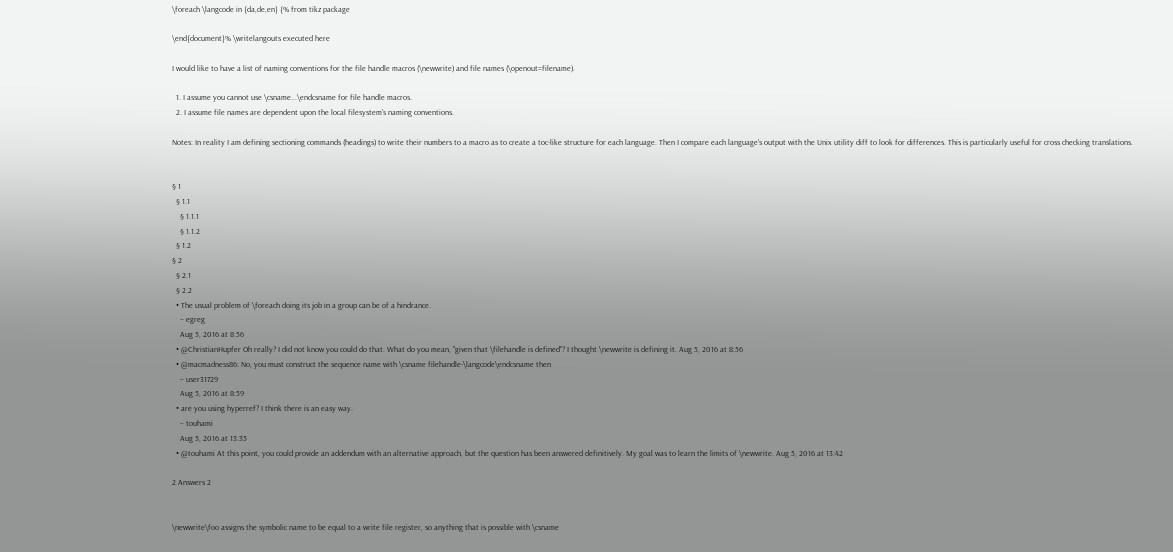\foreach \langcode in {da,de,en} {% from tikz package

\end{document}% \writelangouts executed here

I would like to have a list of naming conventions for the file handle macros (\newwrite) and file names (\openout=filename).

  1. I assume you cannot use \csname...\endcsname for file handle macros.
  2. I assume file names are dependent upon the local filesystem's naming conventions.

Notes: In reality I am defining sectioning commands (headings) to write their numbers to a macro as to create a toc-like structure for each language. Then I compare each language's output with the Unix utility diff to look for differences. This is particularly useful for cross checking translations.


§ 1
  § 1.1
    § 1.1.1
    § 1.1.2
  § 1.2
§ 2
  § 2.1
  § 2.2
  • The usual problem of \foreach doing its job in a group can be of a hindrance.
    – egreg
    Aug 5, 2016 at 8:56
  • @ChristianHupfer Oh really? I did not know you could do that. What do you mean, "given that \filehandle is defined"? I thought \newwrite is defining it. Aug 5, 2016 at 8:56
  • @macmadness86: No, you must construct the sequence name with \csname filehandle-\langcode\endcsname then
    – user31729
    Aug 5, 2016 at 8:59
  • are you using hyperref? I think there is an easy way.
    – touhami
    Aug 5, 2016 at 13:35
  • @touhami At this point, you could provide an addendum with an alternative approach, but the question has been answered definitively. My goal was to learn the limits of \newwrite. Aug 5, 2016 at 13:42

2 Answers 2


\newwrite\foo assigns the symbolic name to be equal to a write file register, so anything that is possible with \csname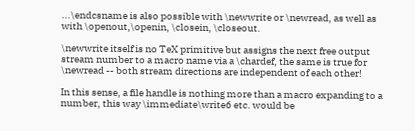...\endcsname is also possible with \newwrite or \newread, as well as with \openout,\openin, \closein, \closeout.

\newwrite itself is no TeX primitive but assigns the next free output stream number to a macro name via a \chardef, the same is true for \newread -- both stream directions are independent of each other!

In this sense, a file handle is nothing more than a macro expanding to a number, this way \immediate\write6 etc. would be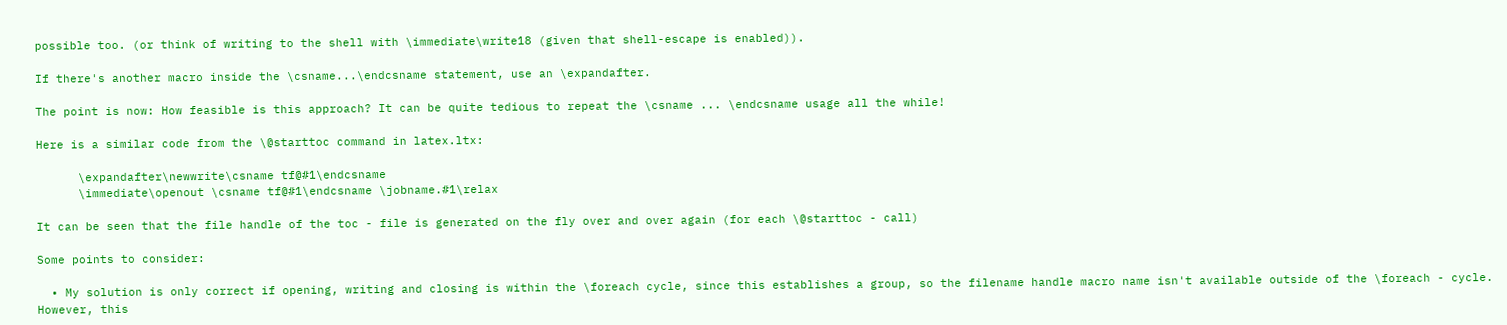possible too. (or think of writing to the shell with \immediate\write18 (given that shell-escape is enabled)).

If there's another macro inside the \csname...\endcsname statement, use an \expandafter.

The point is now: How feasible is this approach? It can be quite tedious to repeat the \csname ... \endcsname usage all the while!

Here is a similar code from the \@starttoc command in latex.ltx:

      \expandafter\newwrite\csname tf@#1\endcsname
      \immediate\openout \csname tf@#1\endcsname \jobname.#1\relax

It can be seen that the file handle of the toc - file is generated on the fly over and over again (for each \@starttoc - call)

Some points to consider:

  • My solution is only correct if opening, writing and closing is within the \foreach cycle, since this establishes a group, so the filename handle macro name isn't available outside of the \foreach - cycle. However, this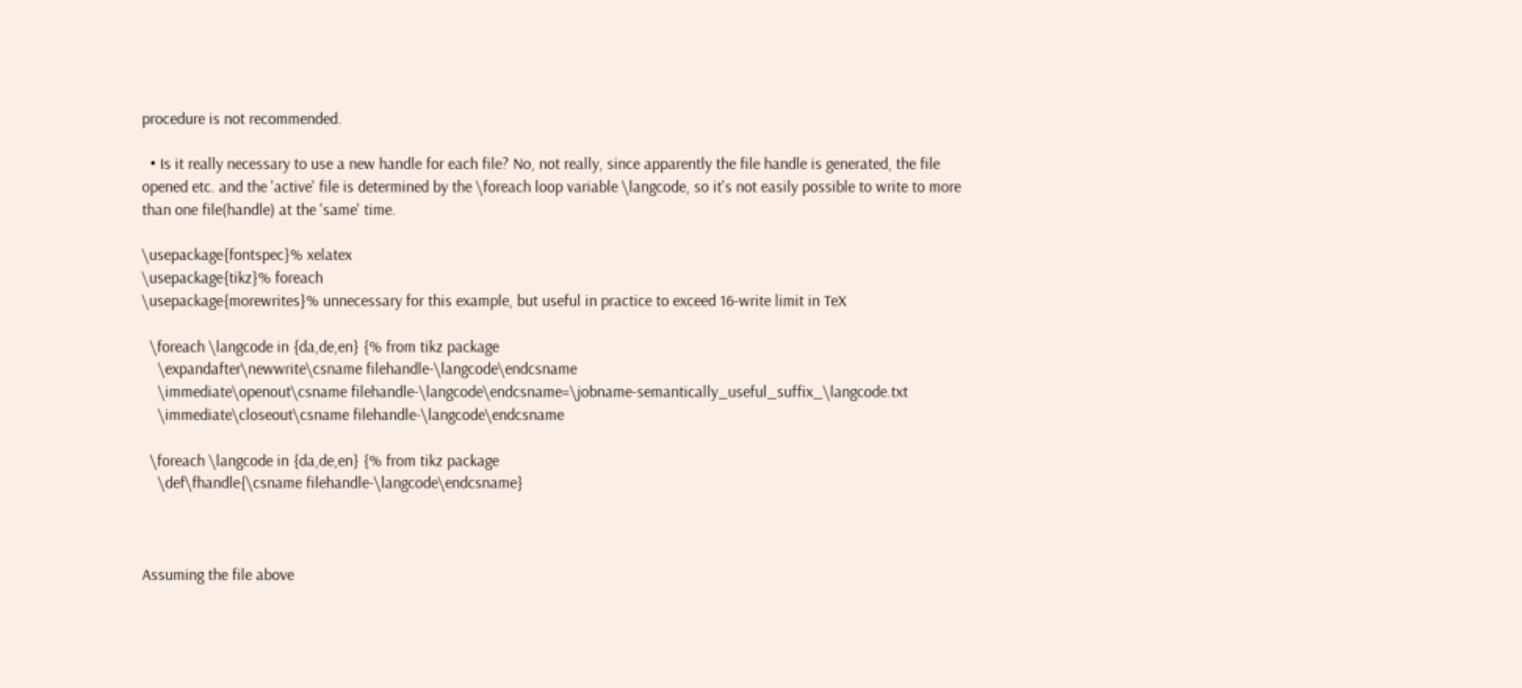procedure is not recommended.

  • Is it really necessary to use a new handle for each file? No, not really, since apparently the file handle is generated, the file opened etc. and the 'active' file is determined by the \foreach loop variable \langcode, so it's not easily possible to write to more than one file(handle) at the 'same' time.

\usepackage{fontspec}% xelatex
\usepackage{tikz}% foreach
\usepackage{morewrites}% unnecessary for this example, but useful in practice to exceed 16-write limit in TeX

  \foreach \langcode in {da,de,en} {% from tikz package
    \expandafter\newwrite\csname filehandle-\langcode\endcsname
    \immediate\openout\csname filehandle-\langcode\endcsname=\jobname-semantically_useful_suffix_\langcode.txt
    \immediate\closeout\csname filehandle-\langcode\endcsname

  \foreach \langcode in {da,de,en} {% from tikz package
    \def\fhandle{\csname filehandle-\langcode\endcsname}



Assuming the file above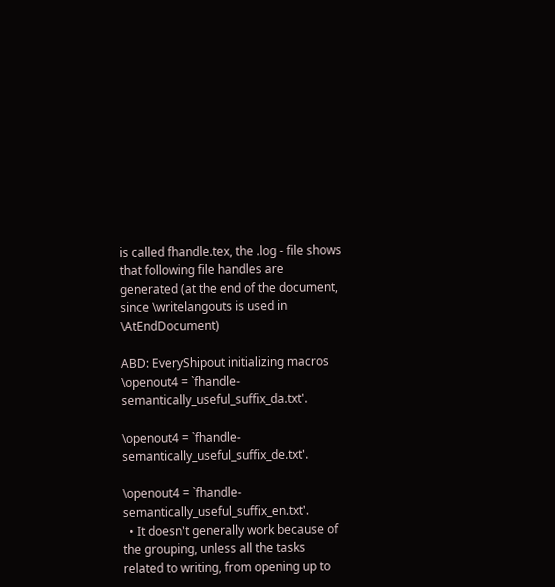is called fhandle.tex, the .log - file shows that following file handles are generated (at the end of the document, since \writelangouts is used in \AtEndDocument)

ABD: EveryShipout initializing macros
\openout4 = `fhandle-semantically_useful_suffix_da.txt'.

\openout4 = `fhandle-semantically_useful_suffix_de.txt'.

\openout4 = `fhandle-semantically_useful_suffix_en.txt'.
  • It doesn't generally work because of the grouping, unless all the tasks related to writing, from opening up to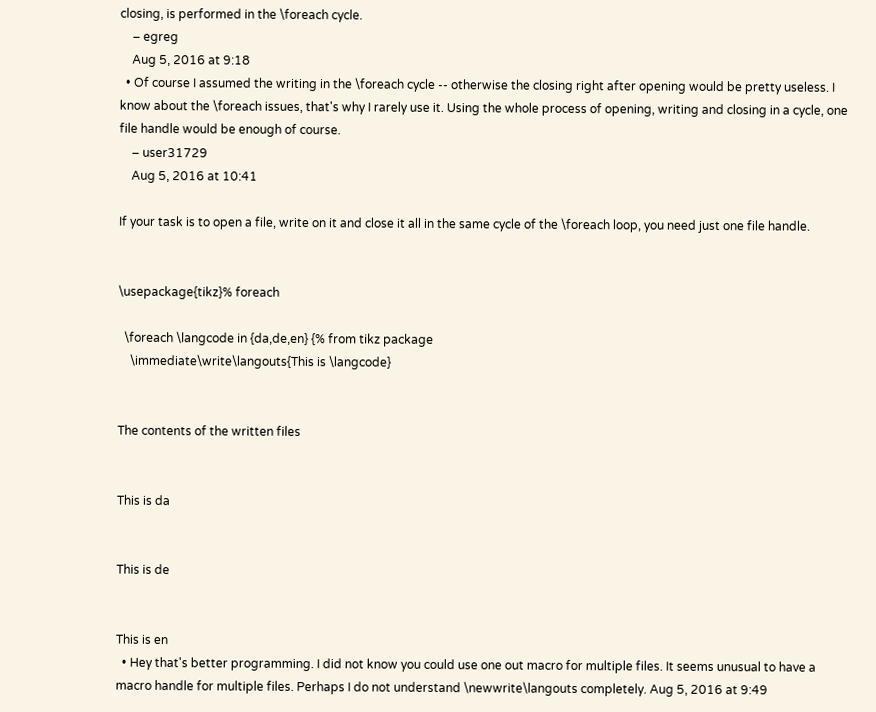closing, is performed in the \foreach cycle.
    – egreg
    Aug 5, 2016 at 9:18
  • Of course I assumed the writing in the \foreach cycle -- otherwise the closing right after opening would be pretty useless. I know about the \foreach issues, that's why I rarely use it. Using the whole process of opening, writing and closing in a cycle, one file handle would be enough of course.
    – user31729
    Aug 5, 2016 at 10:41

If your task is to open a file, write on it and close it all in the same cycle of the \foreach loop, you need just one file handle.


\usepackage{tikz}% foreach

  \foreach \langcode in {da,de,en} {% from tikz package
    \immediate\write\langouts{This is \langcode}


The contents of the written files


This is da


This is de


This is en
  • Hey that's better programming. I did not know you could use one out macro for multiple files. It seems unusual to have a macro handle for multiple files. Perhaps I do not understand \newwrite\langouts completely. Aug 5, 2016 at 9:49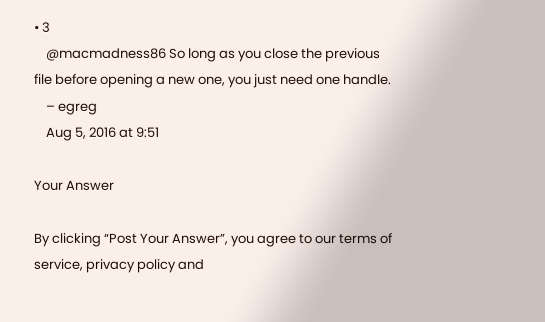• 3
    @macmadness86 So long as you close the previous file before opening a new one, you just need one handle.
    – egreg
    Aug 5, 2016 at 9:51

Your Answer

By clicking “Post Your Answer”, you agree to our terms of service, privacy policy and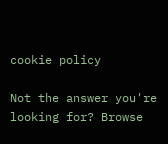cookie policy

Not the answer you're looking for? Browse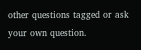other questions tagged or ask your own question.